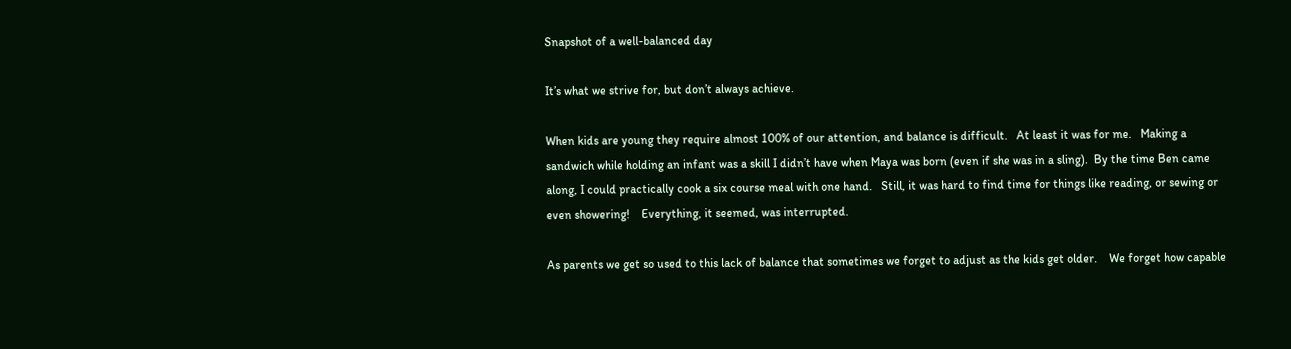Snapshot of a well-balanced day

It’s what we strive for, but don’t always achieve.

When kids are young they require almost 100% of our attention, and balance is difficult.   At least it was for me.   Making a sandwich while holding an infant was a skill I didn’t have when Maya was born (even if she was in a sling).  By the time Ben came along, I could practically cook a six course meal with one hand.   Still, it was hard to find time for things like reading, or sewing or even showering!    Everything, it seemed, was interrupted.

As parents we get so used to this lack of balance that sometimes we forget to adjust as the kids get older.    We forget how capable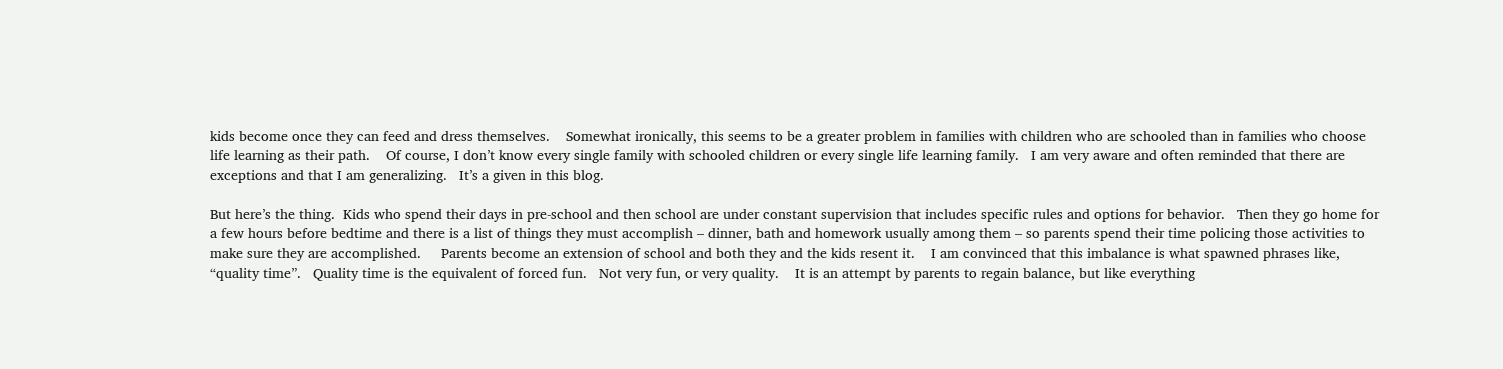kids become once they can feed and dress themselves.    Somewhat ironically, this seems to be a greater problem in families with children who are schooled than in families who choose life learning as their path.    Of course, I don’t know every single family with schooled children or every single life learning family.   I am very aware and often reminded that there are exceptions and that I am generalizing.   It’s a given in this blog.

But here’s the thing.  Kids who spend their days in pre-school and then school are under constant supervision that includes specific rules and options for behavior.   Then they go home for a few hours before bedtime and there is a list of things they must accomplish – dinner, bath and homework usually among them – so parents spend their time policing those activities to make sure they are accomplished.     Parents become an extension of school and both they and the kids resent it.    I am convinced that this imbalance is what spawned phrases like, “quality time”.   Quality time is the equivalent of forced fun.   Not very fun, or very quality.    It is an attempt by parents to regain balance, but like everything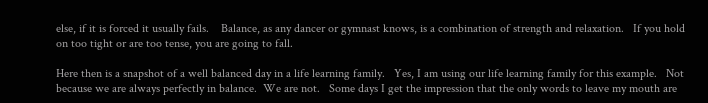else, if it is forced it usually fails.    Balance, as any dancer or gymnast knows, is a combination of strength and relaxation.   If you hold on too tight or are too tense, you are going to fall.

Here then is a snapshot of a well balanced day in a life learning family.   Yes, I am using our life learning family for this example.   Not because we are always perfectly in balance.  We are not.   Some days I get the impression that the only words to leave my mouth are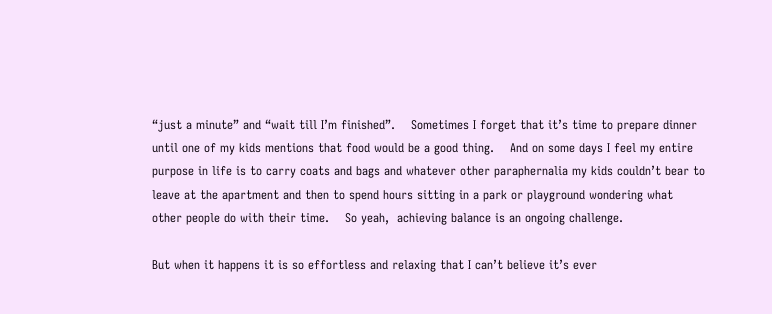“just a minute” and “wait till I’m finished”.    Sometimes I forget that it’s time to prepare dinner until one of my kids mentions that food would be a good thing.    And on some days I feel my entire purpose in life is to carry coats and bags and whatever other paraphernalia my kids couldn’t bear to leave at the apartment and then to spend hours sitting in a park or playground wondering what other people do with their time.    So yeah,  achieving balance is an ongoing challenge.

But when it happens it is so effortless and relaxing that I can’t believe it’s ever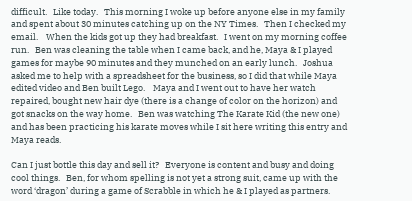difficult.   Like today.   This morning I woke up before anyone else in my family and spent about 30 minutes catching up on the NY Times.   Then I checked my email.    When the kids got up they had breakfast.   I went on my morning coffee run.   Ben was cleaning the table when I came back, and he, Maya & I played games for maybe 90 minutes and they munched on an early lunch.   Joshua asked me to help with a spreadsheet for the business, so I did that while Maya edited video and Ben built Lego.    Maya and I went out to have her watch repaired, bought new hair dye (there is a change of color on the horizon) and got snacks on the way home.   Ben was watching The Karate Kid (the new one) and has been practicing his karate moves while I sit here writing this entry and Maya reads.

Can I just bottle this day and sell it?   Everyone is content and busy and doing cool things.   Ben, for whom spelling is not yet a strong suit, came up with the word ‘dragon’ during a game of Scrabble in which he & I played as partners.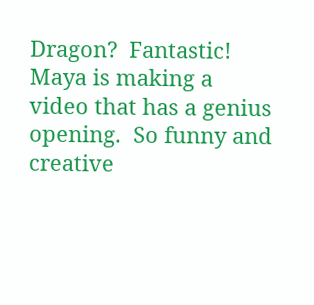Dragon?  Fantastic!   Maya is making a video that has a genius opening.  So funny and creative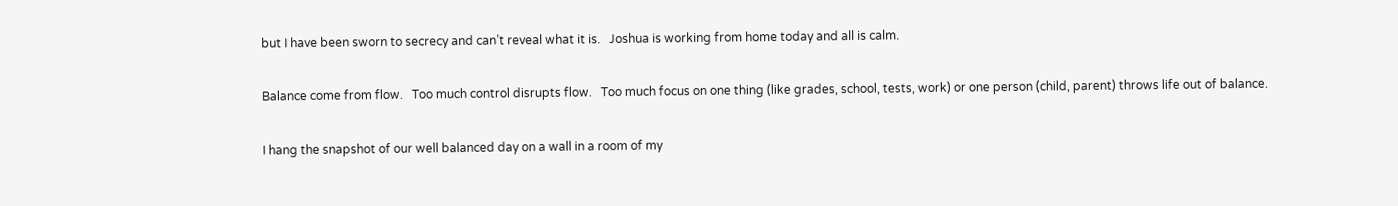but I have been sworn to secrecy and can’t reveal what it is.   Joshua is working from home today and all is calm.

Balance come from flow.   Too much control disrupts flow.   Too much focus on one thing (like grades, school, tests, work) or one person (child, parent) throws life out of balance.

I hang the snapshot of our well balanced day on a wall in a room of my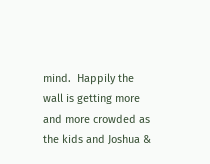mind.  Happily the wall is getting more and more crowded as the kids and Joshua &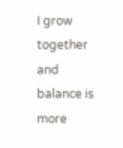I grow together and balance is more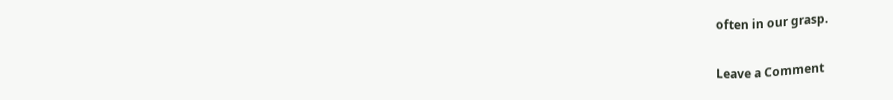often in our grasp.

Leave a Comment